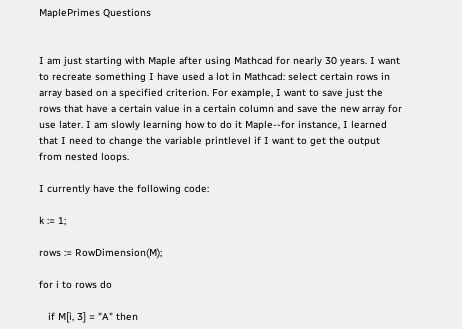MaplePrimes Questions


I am just starting with Maple after using Mathcad for nearly 30 years. I want to recreate something I have used a lot in Mathcad: select certain rows in array based on a specified criterion. For example, I want to save just the rows that have a certain value in a certain column and save the new array for use later. I am slowly learning how to do it Maple--for instance, I learned that I need to change the variable printlevel if I want to get the output from nested loops.

I currently have the following code:

k := 1;

rows := RowDimension(M);

for i to rows do

   if M[i, 3] = "A" then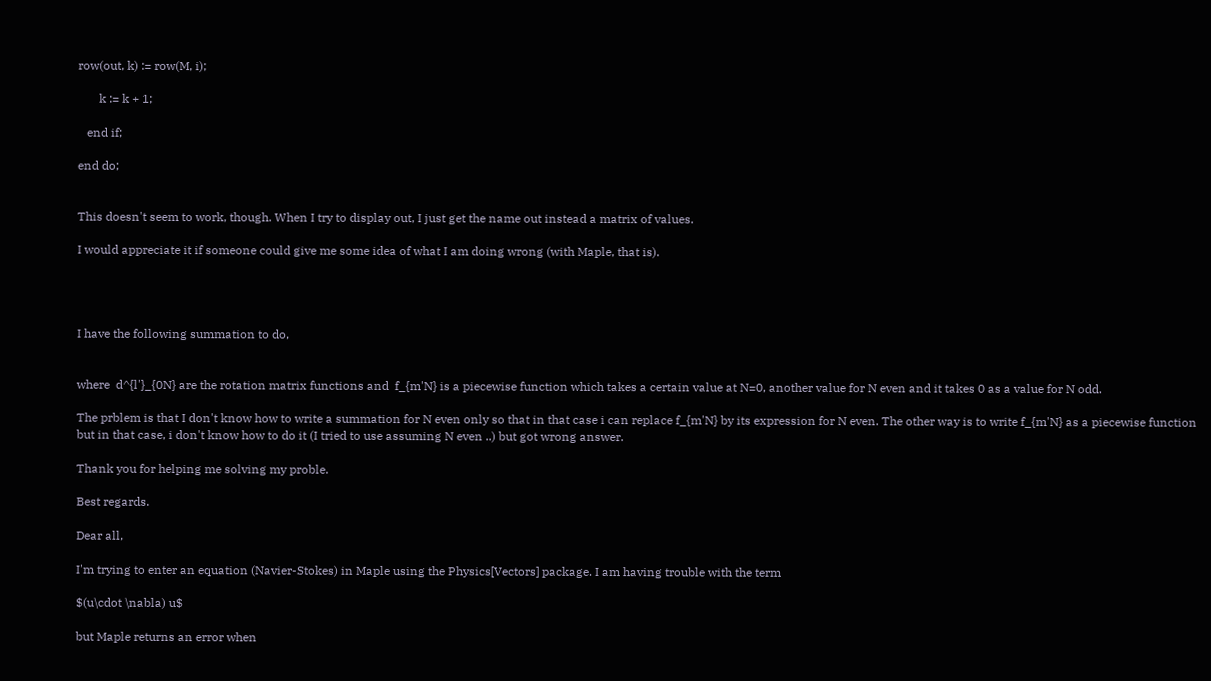row(out, k) := row(M, i);

       k := k + 1;

   end if;

end do;


This doesn't seem to work, though. When I try to display out, I just get the name out instead a matrix of values.

I would appreciate it if someone could give me some idea of what I am doing wrong (with Maple, that is).




I have the following summation to do,


where  d^{l'}_{0N} are the rotation matrix functions and  f_{m'N} is a piecewise function which takes a certain value at N=0, another value for N even and it takes 0 as a value for N odd.

The prblem is that I don't know how to write a summation for N even only so that in that case i can replace f_{m'N} by its expression for N even. The other way is to write f_{m'N} as a piecewise function but in that case, i don't know how to do it (I tried to use assuming N even ..) but got wrong answer.

Thank you for helping me solving my proble.

Best regards.

Dear all,

I'm trying to enter an equation (Navier-Stokes) in Maple using the Physics[Vectors] package. I am having trouble with the term

$(u\cdot \nabla) u$

but Maple returns an error when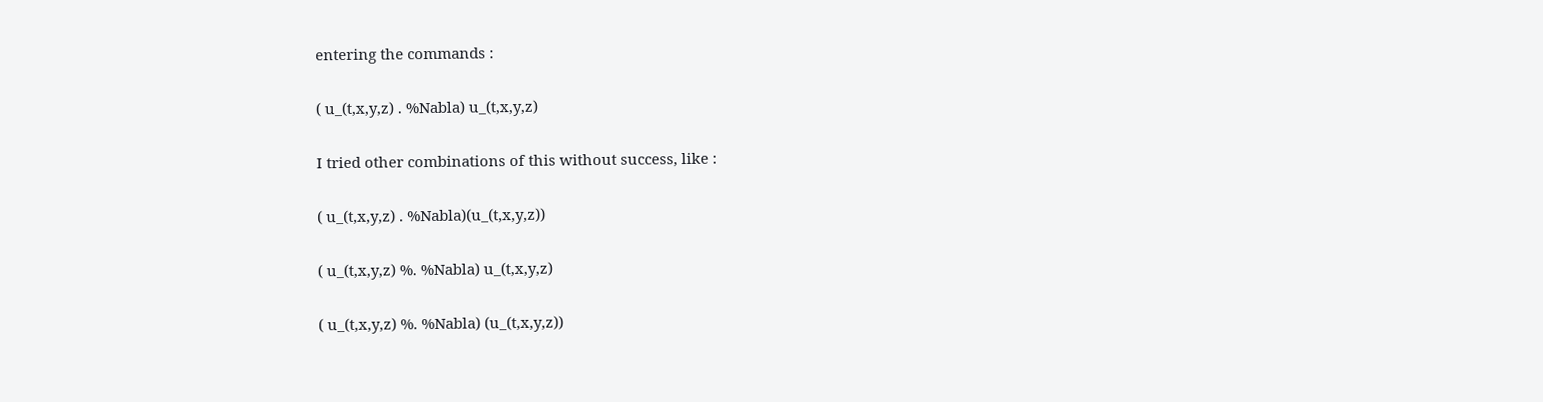entering the commands :

( u_(t,x,y,z) . %Nabla) u_(t,x,y,z)

I tried other combinations of this without success, like :

( u_(t,x,y,z) . %Nabla)(u_(t,x,y,z))

( u_(t,x,y,z) %. %Nabla) u_(t,x,y,z)

( u_(t,x,y,z) %. %Nabla) (u_(t,x,y,z))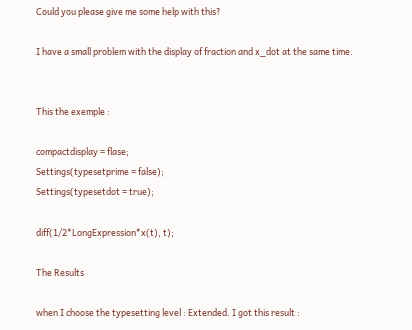Could you please give me some help with this?

I have a small problem with the display of fraction and x_dot at the same time.


This the exemple :

compactdisplay = flase;
Settings(typesetprime = false);
Settings(typesetdot = true);

diff(1/2*LongExpression*x(t), t);

The Results

when I choose the typesetting level : Extended. I got this result :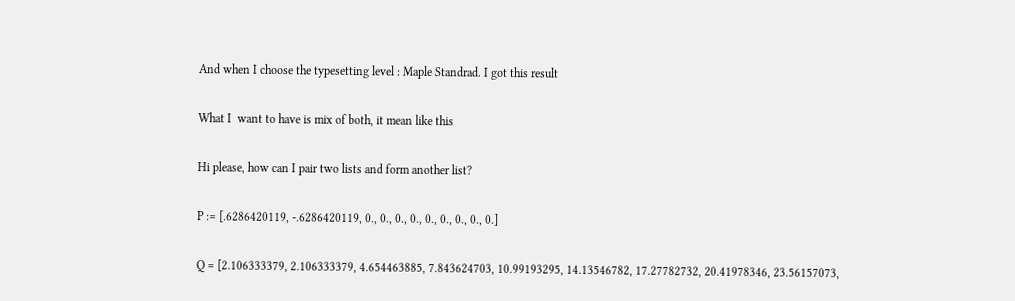And when I choose the typesetting level : Maple Standrad. I got this result

What I  want to have is mix of both, it mean like this

Hi please, how can I pair two lists and form another list?

P := [.6286420119, -.6286420119, 0., 0., 0., 0., 0., 0., 0., 0., 0.]

Q = [2.106333379, 2.106333379, 4.654463885, 7.843624703, 10.99193295, 14.13546782, 17.27782732, 20.41978346, 23.56157073,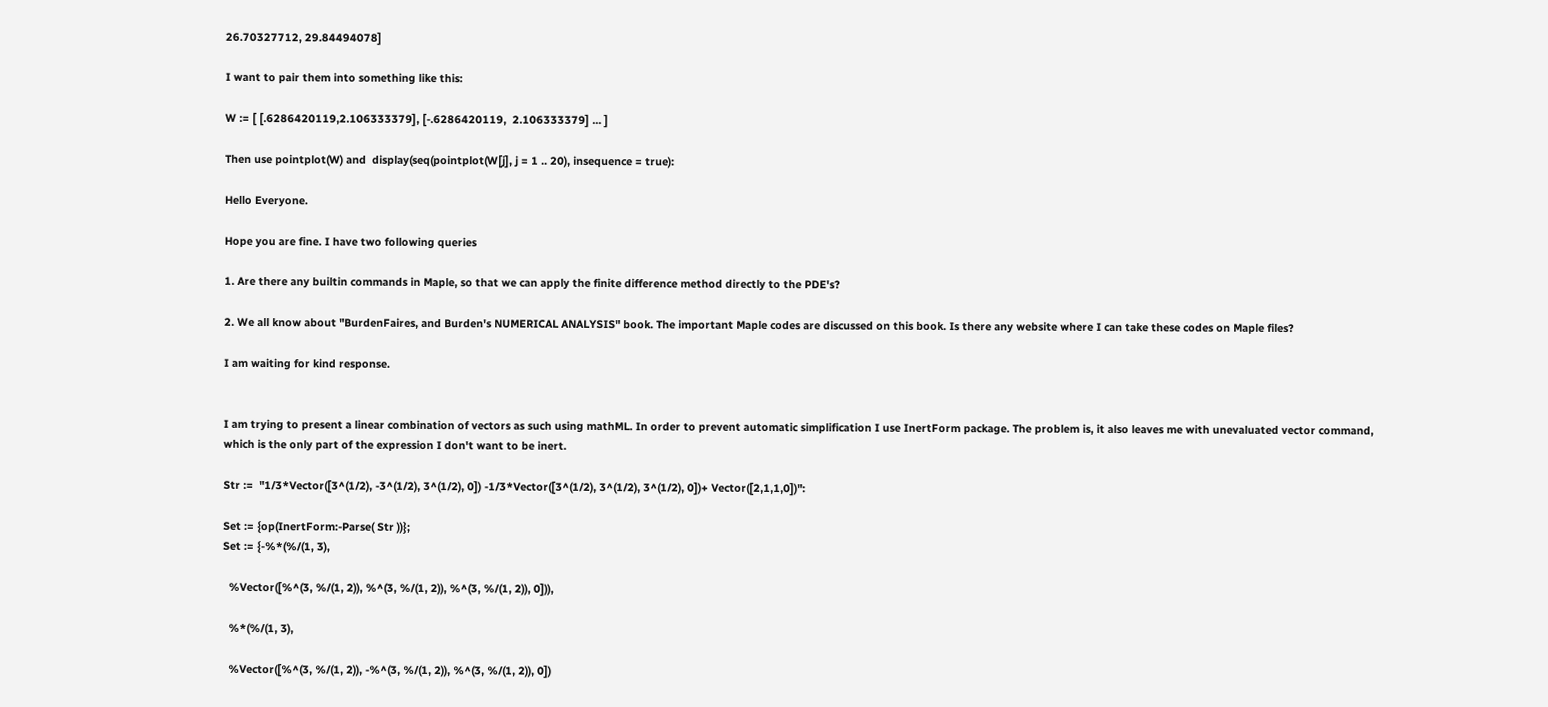26.70327712, 29.84494078]

I want to pair them into something like this:

W := [ [.6286420119,2.106333379], [-.6286420119,  2.106333379] ... ]

Then use pointplot(W) and  display(seq(pointplot(W[j], j = 1 .. 20), insequence = true):

Hello Everyone.

Hope you are fine. I have two following queries

1. Are there any builtin commands in Maple, so that we can apply the finite difference method directly to the PDE's?

2. We all know about "BurdenFaires, and Burden's NUMERICAL ANALYSIS" book. The important Maple codes are discussed on this book. Is there any website where I can take these codes on Maple files?

I am waiting for kind response.


I am trying to present a linear combination of vectors as such using mathML. In order to prevent automatic simplification I use InertForm package. The problem is, it also leaves me with unevaluated vector command, which is the only part of the expression I don't want to be inert.

Str :=  "1/3*Vector([3^(1/2), -3^(1/2), 3^(1/2), 0]) -1/3*Vector([3^(1/2), 3^(1/2), 3^(1/2), 0])+ Vector([2,1,1,0])":

Set := {op(InertForm:-Parse( Str ))};
Set := {-%*(%/(1, 3),

  %Vector([%^(3, %/(1, 2)), %^(3, %/(1, 2)), %^(3, %/(1, 2)), 0])),

  %*(%/(1, 3),

  %Vector([%^(3, %/(1, 2)), -%^(3, %/(1, 2)), %^(3, %/(1, 2)), 0])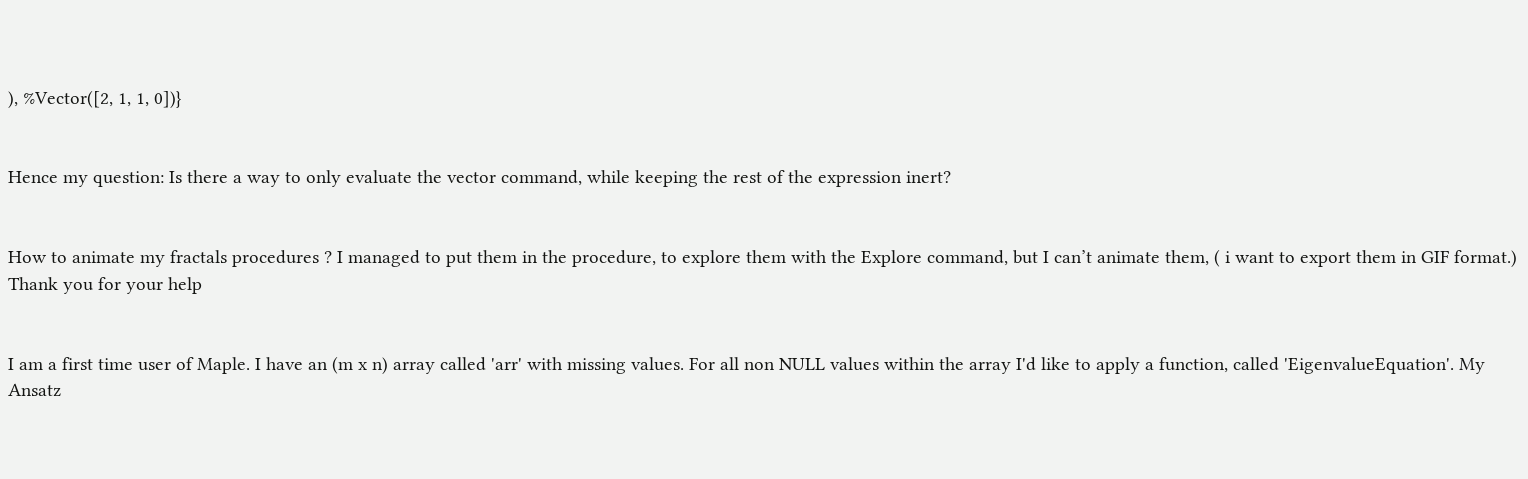), %Vector([2, 1, 1, 0])}


Hence my question: Is there a way to only evaluate the vector command, while keeping the rest of the expression inert?


How to animate my fractals procedures ? I managed to put them in the procedure, to explore them with the Explore command, but I can’t animate them, ( i want to export them in GIF format.) Thank you for your help


I am a first time user of Maple. I have an (m x n) array called 'arr' with missing values. For all non NULL values within the array I'd like to apply a function, called 'EigenvalueEquation'. My Ansatz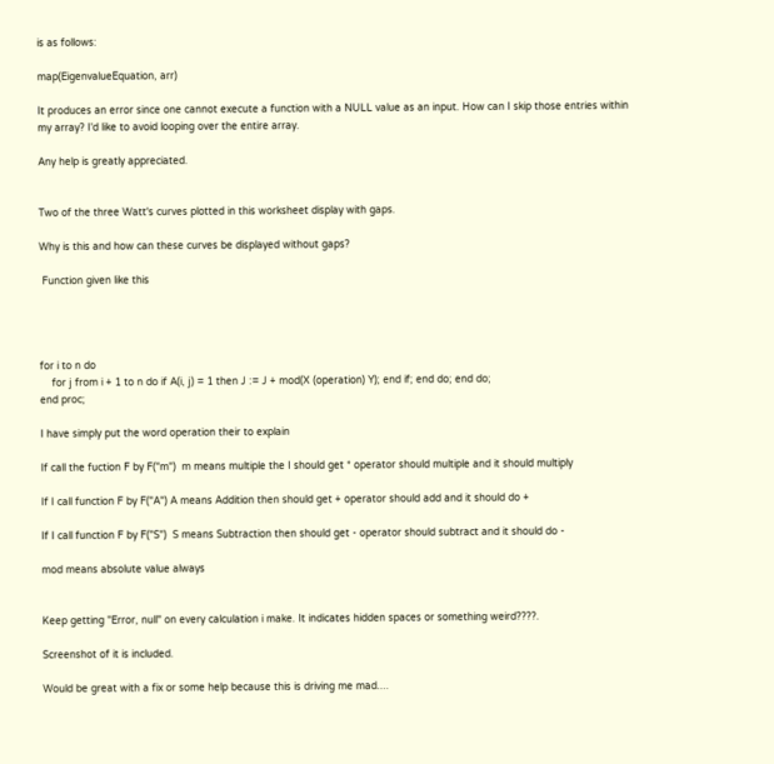is as follows:

map(EigenvalueEquation, arr)

It produces an error since one cannot execute a function with a NULL value as an input. How can I skip those entries within my array? I'd like to avoid looping over the entire array.

Any help is greatly appreciated.


Two of the three Watt's curves plotted in this worksheet display with gaps.

Why is this and how can these curves be displayed without gaps?

 Function given like this




for i to n do
    for j from i + 1 to n do if A(i, j) = 1 then J := J + mod(X (operation) Y); end if; end do; end do;
end proc;

I have simply put the word operation their to explain

If call the fuction F by F("m")  m means multiple the I should get * operator should multiple and it should multiply

If I call function F by F("A") A means Addition then should get + operator should add and it should do +

If I call function F by F("S")  S means Subtraction then should get - operator should subtract and it should do -

mod means absolute value always


Keep getting "Error, null" on every calculation i make. It indicates hidden spaces or something weird????.

Screenshot of it is included.

Would be great with a fix or some help because this is driving me mad....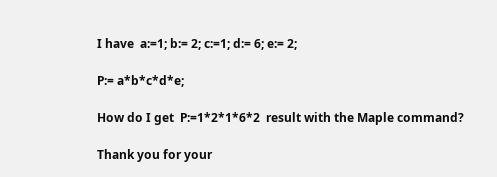I have  a:=1; b:= 2; c:=1; d:= 6; e:= 2;

P:= a*b*c*d*e;

How do I get  P:=1*2*1*6*2  result with the Maple command?

Thank you for your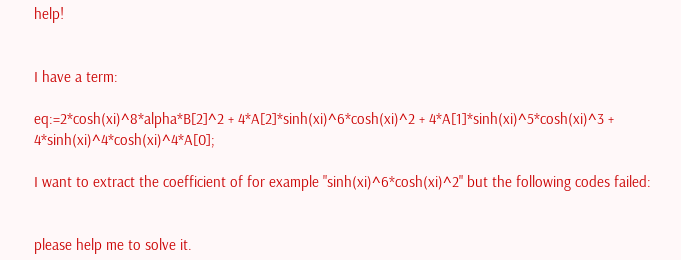help!


I have a term:

eq:=2*cosh(xi)^8*alpha*B[2]^2 + 4*A[2]*sinh(xi)^6*cosh(xi)^2 + 4*A[1]*sinh(xi)^5*cosh(xi)^3 + 4*sinh(xi)^4*cosh(xi)^4*A[0];

I want to extract the coefficient of for example "sinh(xi)^6*cosh(xi)^2" but the following codes failed:


please help me to solve it.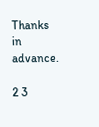Thanks in advance.

2 3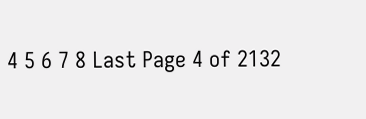4 5 6 7 8 Last Page 4 of 2132